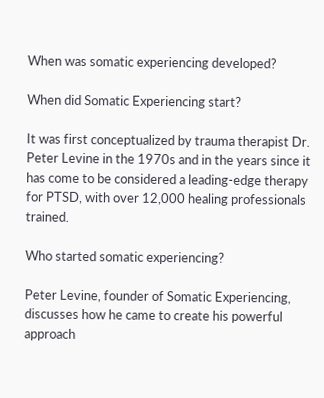When was somatic experiencing developed?

When did Somatic Experiencing start?

It was first conceptualized by trauma therapist Dr. Peter Levine in the 1970s and in the years since it has come to be considered a leading-edge therapy for PTSD, with over 12,000 healing professionals trained.

Who started somatic experiencing?

Peter Levine, founder of Somatic Experiencing, discusses how he came to create his powerful approach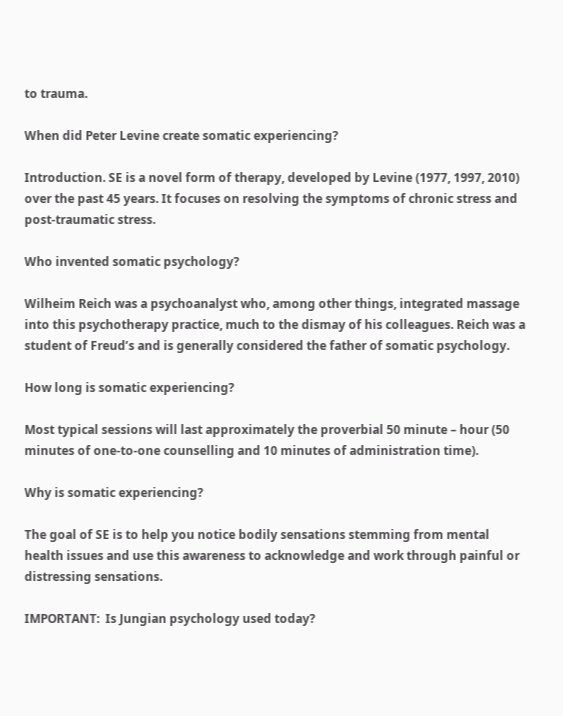to trauma.

When did Peter Levine create somatic experiencing?

Introduction. SE is a novel form of therapy, developed by Levine (1977, 1997, 2010) over the past 45 years. It focuses on resolving the symptoms of chronic stress and post-traumatic stress.

Who invented somatic psychology?

Wilheim Reich was a psychoanalyst who, among other things, integrated massage into this psychotherapy practice, much to the dismay of his colleagues. Reich was a student of Freud’s and is generally considered the father of somatic psychology.

How long is somatic experiencing?

Most typical sessions will last approximately the proverbial 50 minute – hour (50 minutes of one-to-one counselling and 10 minutes of administration time).

Why is somatic experiencing?

The goal of SE is to help you notice bodily sensations stemming from mental health issues and use this awareness to acknowledge and work through painful or distressing sensations.

IMPORTANT:  Is Jungian psychology used today?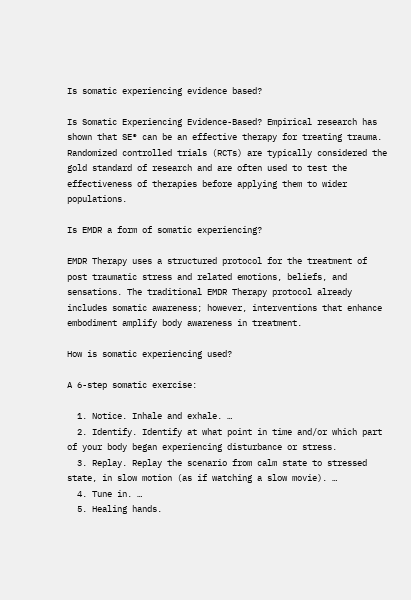Is somatic experiencing evidence based?

Is Somatic Experiencing Evidence-Based? Empirical research has shown that SE® can be an effective therapy for treating trauma. Randomized controlled trials (RCTs) are typically considered the gold standard of research and are often used to test the effectiveness of therapies before applying them to wider populations.

Is EMDR a form of somatic experiencing?

EMDR Therapy uses a structured protocol for the treatment of post traumatic stress and related emotions, beliefs, and sensations. The traditional EMDR Therapy protocol already includes somatic awareness; however, interventions that enhance embodiment amplify body awareness in treatment.

How is somatic experiencing used?

A 6-step somatic exercise:

  1. Notice. Inhale and exhale. …
  2. Identify. Identify at what point in time and/or which part of your body began experiencing disturbance or stress.
  3. Replay. Replay the scenario from calm state to stressed state, in slow motion (as if watching a slow movie). …
  4. Tune in. …
  5. Healing hands.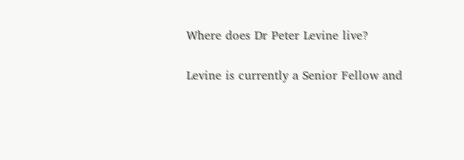Where does Dr Peter Levine live?

Levine is currently a Senior Fellow and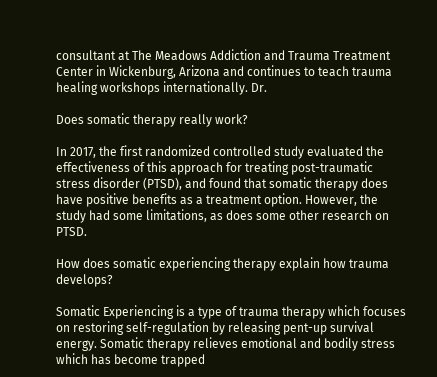consultant at The Meadows Addiction and Trauma Treatment Center in Wickenburg, Arizona and continues to teach trauma healing workshops internationally. Dr.

Does somatic therapy really work?

In 2017, the first randomized controlled study evaluated the effectiveness of this approach for treating post-traumatic stress disorder (PTSD), and found that somatic therapy does have positive benefits as a treatment option. However, the study had some limitations, as does some other research on PTSD.

How does somatic experiencing therapy explain how trauma develops?

Somatic Experiencing is a type of trauma therapy which focuses on restoring self-regulation by releasing pent-up survival energy. Somatic therapy relieves emotional and bodily stress which has become trapped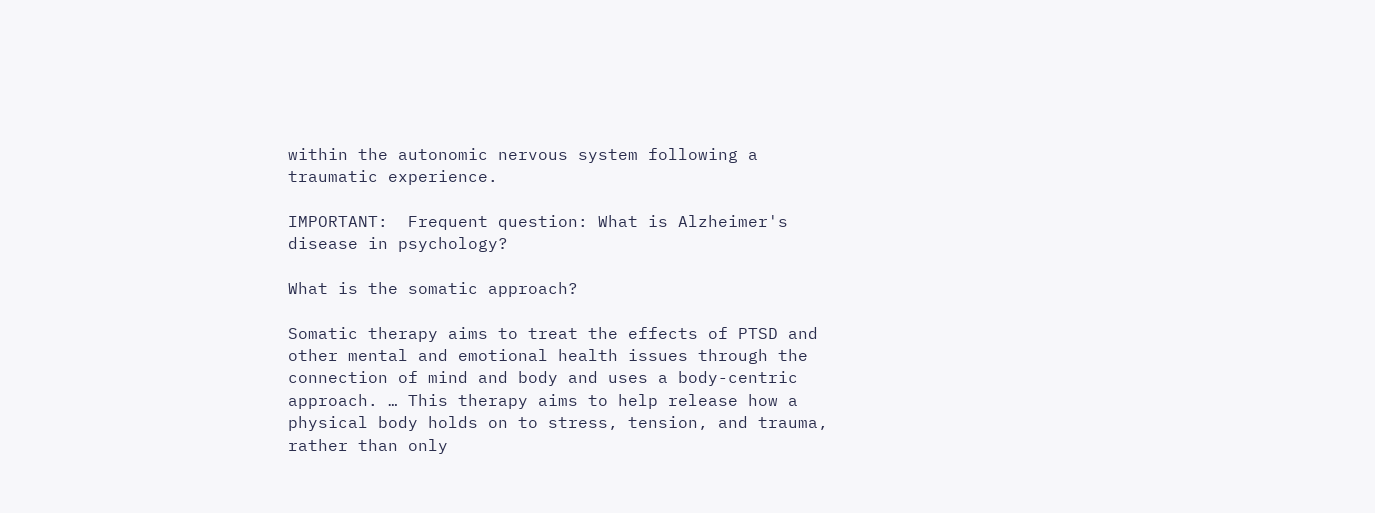within the autonomic nervous system following a traumatic experience.

IMPORTANT:  Frequent question: What is Alzheimer's disease in psychology?

What is the somatic approach?

Somatic therapy aims to treat the effects of PTSD and other mental and emotional health issues through the connection of mind and body and uses a body-centric approach. … This therapy aims to help release how a physical body holds on to stress, tension, and trauma, rather than only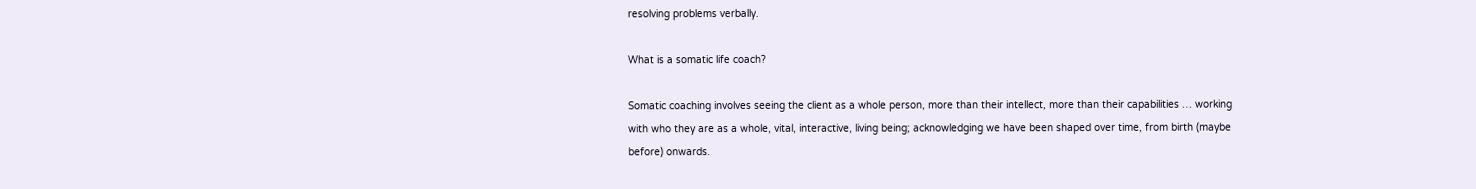resolving problems verbally.

What is a somatic life coach?

Somatic coaching involves seeing the client as a whole person, more than their intellect, more than their capabilities … working with who they are as a whole, vital, interactive, living being; acknowledging we have been shaped over time, from birth (maybe before) onwards.